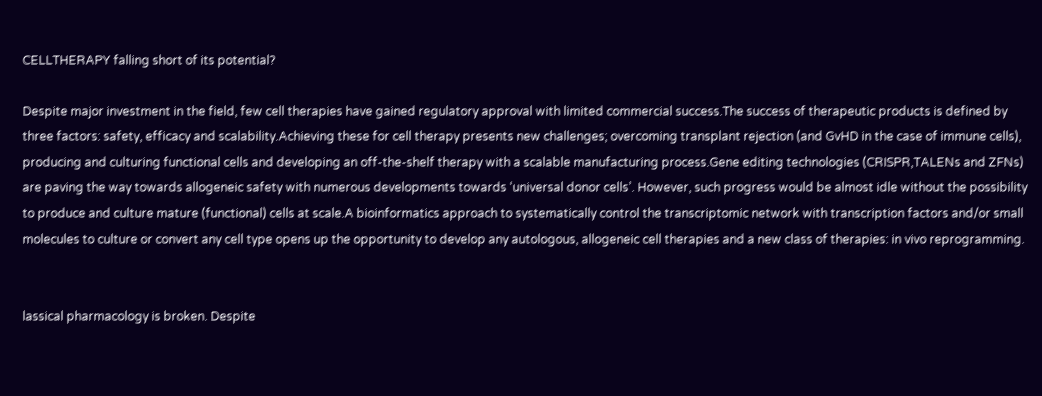CELLTHERAPY falling short of its potential?

Despite major investment in the field, few cell therapies have gained regulatory approval with limited commercial success.The success of therapeutic products is defined by three factors: safety, efficacy and scalability.Achieving these for cell therapy presents new challenges; overcoming transplant rejection (and GvHD in the case of immune cells), producing and culturing functional cells and developing an off-the-shelf therapy with a scalable manufacturing process.Gene editing technologies (CRISPR,TALENs and ZFNs) are paving the way towards allogeneic safety with numerous developments towards ‘universal donor cells’. However, such progress would be almost idle without the possibility to produce and culture mature (functional) cells at scale.A bioinformatics approach to systematically control the transcriptomic network with transcription factors and/or small molecules to culture or convert any cell type opens up the opportunity to develop any autologous, allogeneic cell therapies and a new class of therapies: in vivo reprogramming.


lassical pharmacology is broken. Despite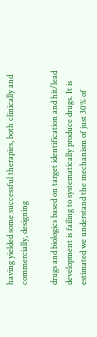having yielded some successful therapies, both clinically and commercially, designing

drugs and biologics based on target identification and hit/lead development is failing to systematically produce drugs. It is estimated we understand the mechanism of just 30% of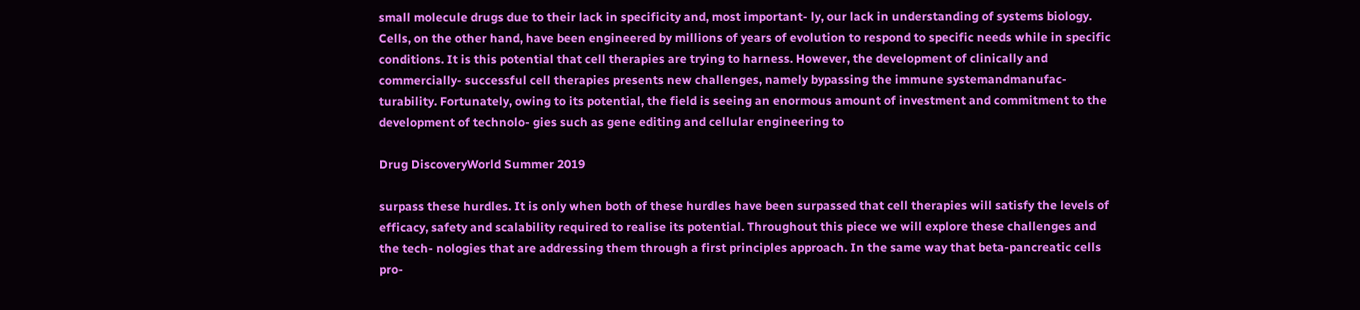small molecule drugs due to their lack in specificity and, most important- ly, our lack in understanding of systems biology. Cells, on the other hand, have been engineered by millions of years of evolution to respond to specific needs while in specific conditions. It is this potential that cell therapies are trying to harness. However, the development of clinically and commercially- successful cell therapies presents new challenges, namely bypassing the immune systemandmanufac- turability. Fortunately, owing to its potential, the field is seeing an enormous amount of investment and commitment to the development of technolo- gies such as gene editing and cellular engineering to

Drug DiscoveryWorld Summer 2019

surpass these hurdles. It is only when both of these hurdles have been surpassed that cell therapies will satisfy the levels of efficacy, safety and scalability required to realise its potential. Throughout this piece we will explore these challenges and the tech- nologies that are addressing them through a first principles approach. In the same way that beta-pancreatic cells pro-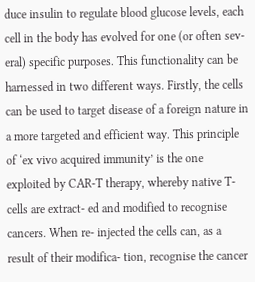duce insulin to regulate blood glucose levels, each cell in the body has evolved for one (or often sev- eral) specific purposes. This functionality can be harnessed in two different ways. Firstly, the cells can be used to target disease of a foreign nature in a more targeted and efficient way. This principle of ‘ex vivo acquired immunity’ is the one exploited by CAR-T therapy, whereby native T-cells are extract- ed and modified to recognise cancers. When re- injected the cells can, as a result of their modifica- tion, recognise the cancer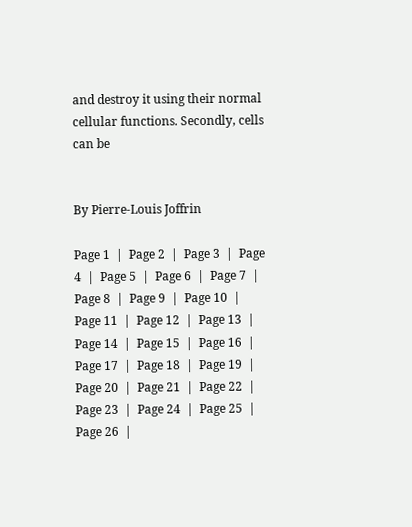and destroy it using their normal cellular functions. Secondly, cells can be


By Pierre-Louis Joffrin

Page 1  |  Page 2  |  Page 3  |  Page 4  |  Page 5  |  Page 6  |  Page 7  |  Page 8  |  Page 9  |  Page 10  |  Page 11  |  Page 12  |  Page 13  |  Page 14  |  Page 15  |  Page 16  |  Page 17  |  Page 18  |  Page 19  |  Page 20  |  Page 21  |  Page 22  |  Page 23  |  Page 24  |  Page 25  |  Page 26  |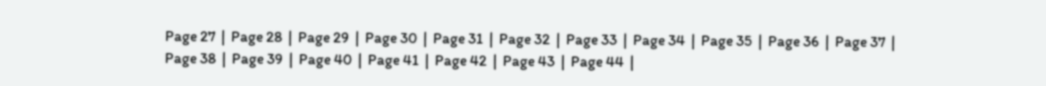Page 27  |  Page 28  |  Page 29  |  Page 30  |  Page 31  |  Page 32  |  Page 33  |  Page 34  |  Page 35  |  Page 36  |  Page 37  |  Page 38  |  Page 39  |  Page 40  |  Page 41  |  Page 42  |  Page 43  |  Page 44  |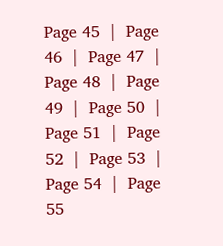Page 45  |  Page 46  |  Page 47  |  Page 48  |  Page 49  |  Page 50  |  Page 51  |  Page 52  |  Page 53  |  Page 54  |  Page 55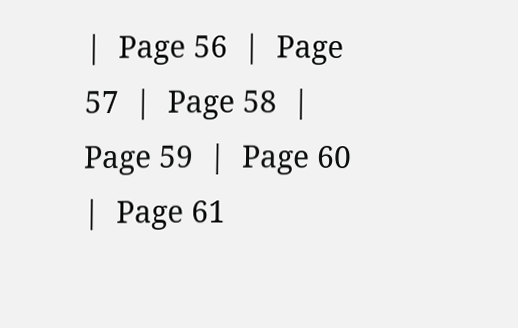|  Page 56  |  Page 57  |  Page 58  |  Page 59  |  Page 60  |  Page 61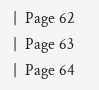|  Page 62  |  Page 63  |  Page 64